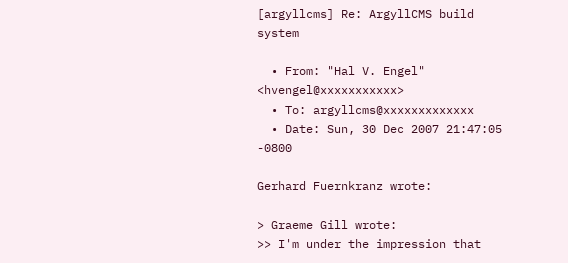[argyllcms] Re: ArgyllCMS build system

  • From: "Hal V. Engel" <hvengel@xxxxxxxxxxx>
  • To: argyllcms@xxxxxxxxxxxxx
  • Date: Sun, 30 Dec 2007 21:47:05 -0800

Gerhard Fuernkranz wrote:

> Graeme Gill wrote:
>> I'm under the impression that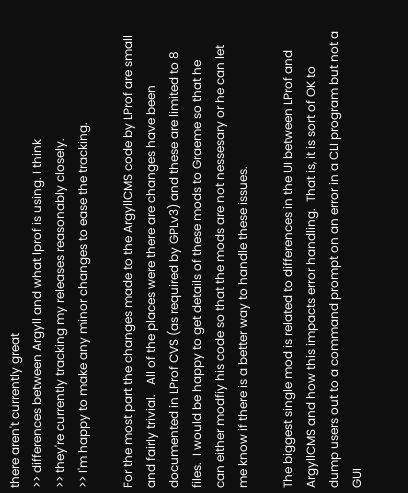there aren't currently great
>> differences between Argyll and what lprof is using. I think
>> they're currently tracking my releases reasonably closely.
>> I'm happy to make any minor changes to ease the tracking.

For the most part the changes made to the ArgyllCMS code by LProf are small
and fairly trivial.   All of the places were there are changes have been
documented in LProf CVS (as required by GPLv3) and these are limited to 8
files.  I would be happy to get details of these mods to Graeme so that he
can either modfiy his code so that the mods are not nessesary or he can let
me know if there is a better way to handle these issues.

The biggest single mod is related to differences in the UI between LProf and
ArgyllCMS and how this impacts error handling.  That is, it is sort of OK to
dump users out to a command prompt on an error in a CLI program but not a GUI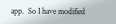app.  So I have modified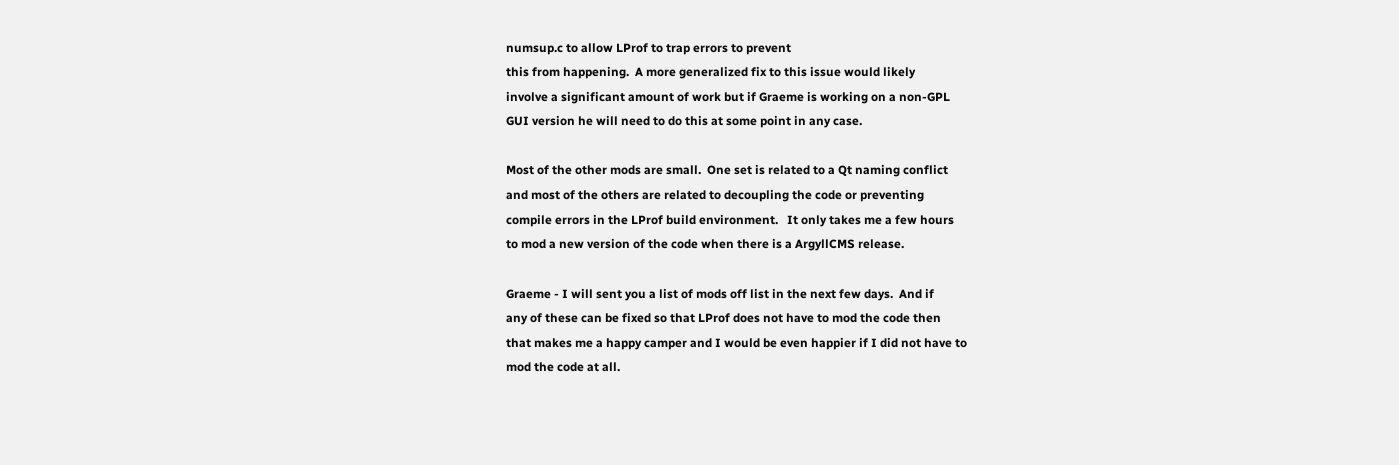numsup.c to allow LProf to trap errors to prevent
this from happening.  A more generalized fix to this issue would likely
involve a significant amount of work but if Graeme is working on a non-GPL
GUI version he will need to do this at some point in any case.

Most of the other mods are small.  One set is related to a Qt naming conflict
and most of the others are related to decoupling the code or preventing
compile errors in the LProf build environment.   It only takes me a few hours
to mod a new version of the code when there is a ArgyllCMS release.

Graeme - I will sent you a list of mods off list in the next few days.  And if
any of these can be fixed so that LProf does not have to mod the code then
that makes me a happy camper and I would be even happier if I did not have to
mod the code at all.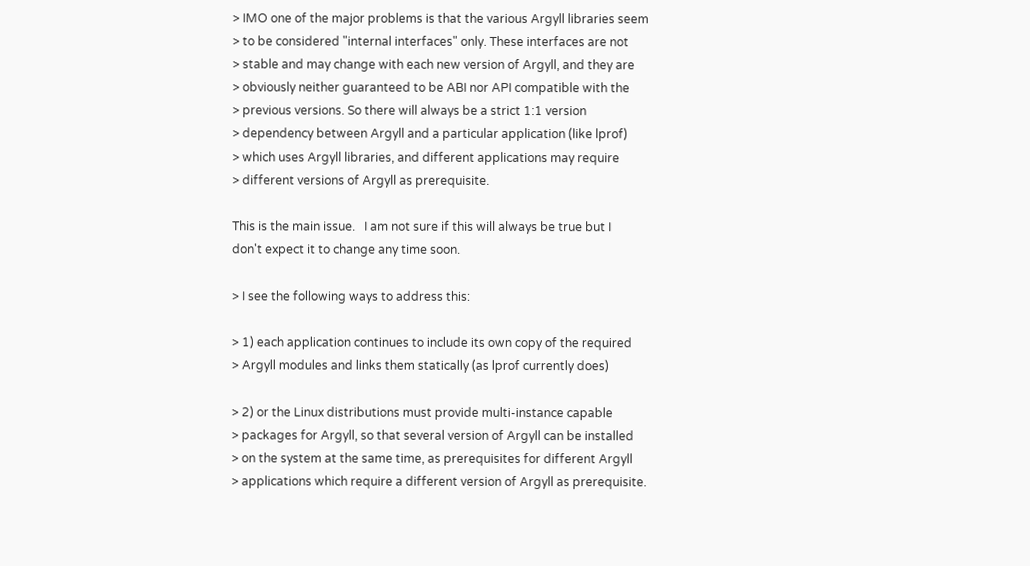> IMO one of the major problems is that the various Argyll libraries seem
> to be considered "internal interfaces" only. These interfaces are not
> stable and may change with each new version of Argyll, and they are
> obviously neither guaranteed to be ABI nor API compatible with the
> previous versions. So there will always be a strict 1:1 version
> dependency between Argyll and a particular application (like lprof)
> which uses Argyll libraries, and different applications may require
> different versions of Argyll as prerequisite.

This is the main issue.   I am not sure if this will always be true but I
don't expect it to change any time soon.

> I see the following ways to address this:

> 1) each application continues to include its own copy of the required
> Argyll modules and links them statically (as lprof currently does)

> 2) or the Linux distributions must provide multi-instance capable
> packages for Argyll, so that several version of Argyll can be installed
> on the system at the same time, as prerequisites for different Argyll
> applications which require a different version of Argyll as prerequisite.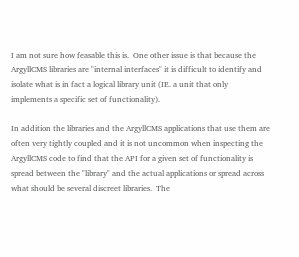I am not sure how feasable this is.  One other issue is that because the
ArgyllCMS libraries are "internal interfaces" it is difficult to identify and
isolate what is in fact a logical library unit (IE. a unit that only
implements a specific set of functionality).

In addition the libraries and the ArgyllCMS applications that use them are
often very tightly coupled and it is not uncommon when inspecting the
ArgyllCMS code to find that the API for a given set of functionality is
spread between the "library" and the actual applications or spread across
what should be several discreet libraries.  The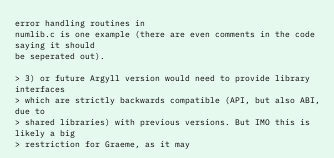error handling routines in
numlib.c is one example (there are even comments in the code saying it should
be seperated out).

> 3) or future Argyll version would need to provide library interfaces
> which are strictly backwards compatible (API, but also ABI, due to
> shared libraries) with previous versions. But IMO this is likely a big
> restriction for Graeme, as it may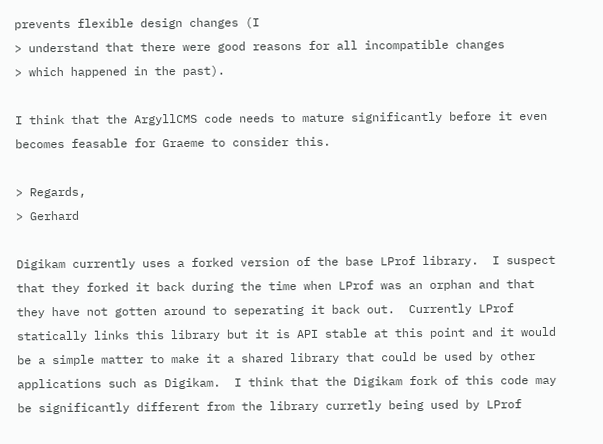prevents flexible design changes (I
> understand that there were good reasons for all incompatible changes
> which happened in the past).

I think that the ArgyllCMS code needs to mature significantly before it even
becomes feasable for Graeme to consider this.

> Regards,
> Gerhard

Digikam currently uses a forked version of the base LProf library.  I suspect
that they forked it back during the time when LProf was an orphan and that
they have not gotten around to seperating it back out.  Currently LProf
statically links this library but it is API stable at this point and it would
be a simple matter to make it a shared library that could be used by other
applications such as Digikam.  I think that the Digikam fork of this code may
be significantly different from the library curretly being used by LProf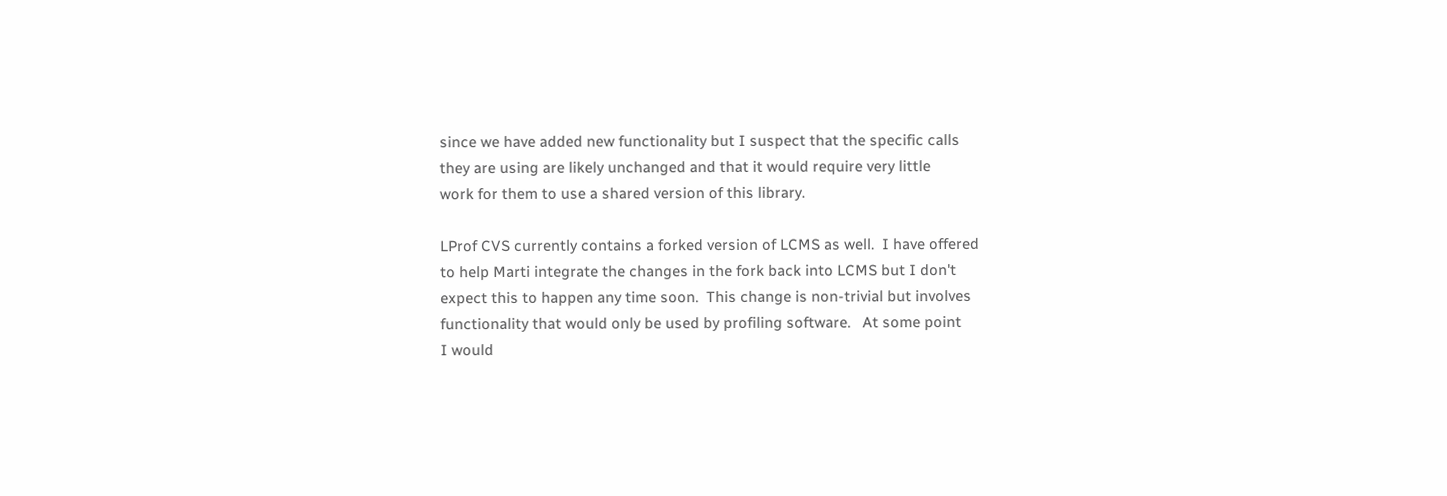since we have added new functionality but I suspect that the specific calls
they are using are likely unchanged and that it would require very little
work for them to use a shared version of this library.

LProf CVS currently contains a forked version of LCMS as well.  I have offered
to help Marti integrate the changes in the fork back into LCMS but I don't
expect this to happen any time soon.  This change is non-trivial but involves
functionality that would only be used by profiling software.   At some point
I would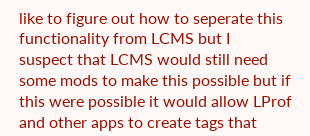like to figure out how to seperate this functionality from LCMS but I
suspect that LCMS would still need some mods to make this possible but if
this were possible it would allow LProf and other apps to create tags that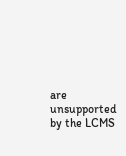are unsupported by the LCMS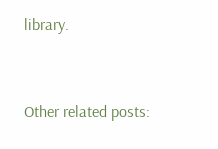library.


Other related posts: